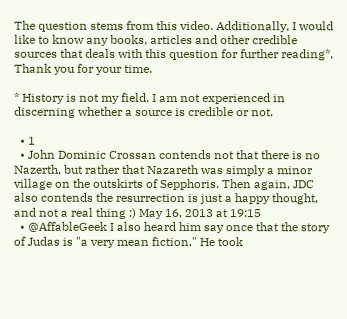The question stems from this video. Additionally, I would like to know any books, articles and other credible sources that deals with this question for further reading*. Thank you for your time.

* History is not my field. I am not experienced in discerning whether a source is credible or not.

  • 1
  • John Dominic Crossan contends not that there is no Nazerth, but rather that Nazareth was simply a minor village on the outskirts of Sepphoris. Then again, JDC also contends the resurrection is just a happy thought, and not a real thing :) May 16, 2013 at 19:15
  • @AffableGeek I also heard him say once that the story of Judas is "a very mean fiction." He took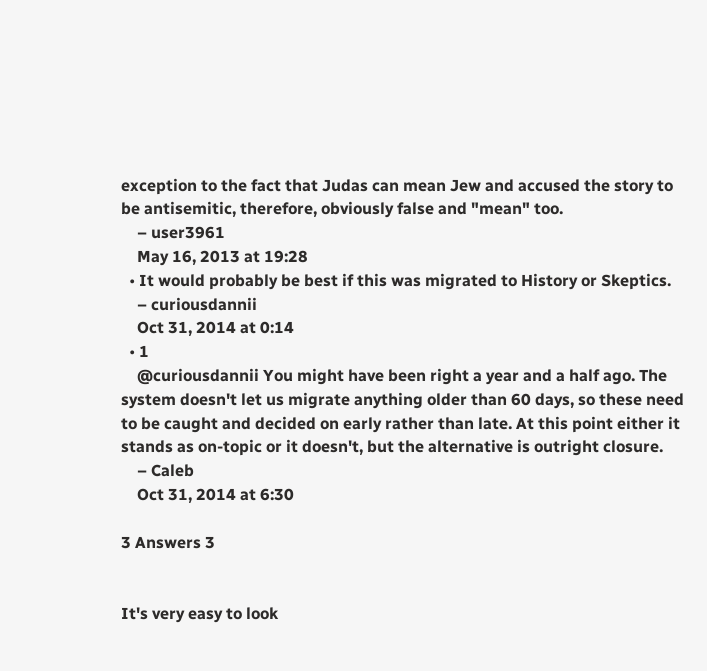exception to the fact that Judas can mean Jew and accused the story to be antisemitic, therefore, obviously false and "mean" too.
    – user3961
    May 16, 2013 at 19:28
  • It would probably be best if this was migrated to History or Skeptics.
    – curiousdannii
    Oct 31, 2014 at 0:14
  • 1
    @curiousdannii You might have been right a year and a half ago. The system doesn't let us migrate anything older than 60 days, so these need to be caught and decided on early rather than late. At this point either it stands as on-topic or it doesn't, but the alternative is outright closure.
    – Caleb
    Oct 31, 2014 at 6:30

3 Answers 3


It's very easy to look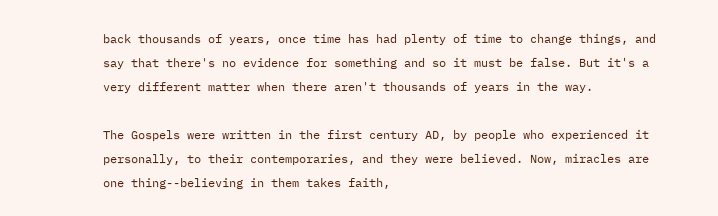back thousands of years, once time has had plenty of time to change things, and say that there's no evidence for something and so it must be false. But it's a very different matter when there aren't thousands of years in the way.

The Gospels were written in the first century AD, by people who experienced it personally, to their contemporaries, and they were believed. Now, miracles are one thing--believing in them takes faith,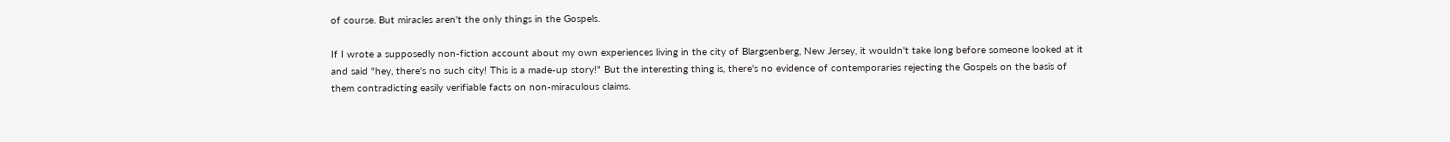of course. But miracles aren't the only things in the Gospels.

If I wrote a supposedly non-fiction account about my own experiences living in the city of Blargsenberg, New Jersey, it wouldn't take long before someone looked at it and said "hey, there's no such city! This is a made-up story!" But the interesting thing is, there's no evidence of contemporaries rejecting the Gospels on the basis of them contradicting easily verifiable facts on non-miraculous claims.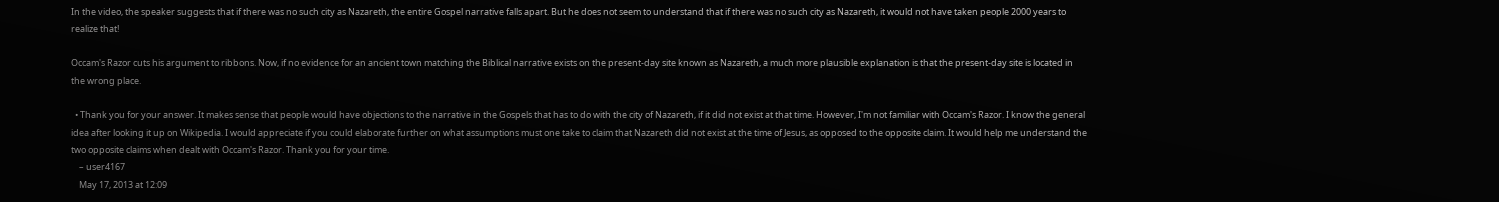In the video, the speaker suggests that if there was no such city as Nazareth, the entire Gospel narrative falls apart. But he does not seem to understand that if there was no such city as Nazareth, it would not have taken people 2000 years to realize that!

Occam's Razor cuts his argument to ribbons. Now, if no evidence for an ancient town matching the Biblical narrative exists on the present-day site known as Nazareth, a much more plausible explanation is that the present-day site is located in the wrong place.

  • Thank you for your answer. It makes sense that people would have objections to the narrative in the Gospels that has to do with the city of Nazareth, if it did not exist at that time. However, I'm not familiar with Occam's Razor. I know the general idea after looking it up on Wikipedia. I would appreciate if you could elaborate further on what assumptions must one take to claim that Nazareth did not exist at the time of Jesus, as opposed to the opposite claim. It would help me understand the two opposite claims when dealt with Occam's Razor. Thank you for your time.
    – user4167
    May 17, 2013 at 12:09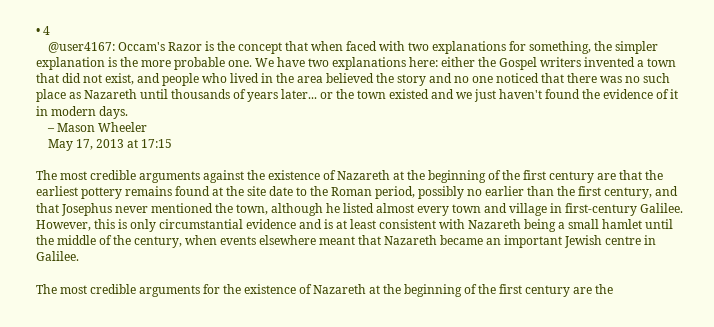• 4
    @user4167: Occam's Razor is the concept that when faced with two explanations for something, the simpler explanation is the more probable one. We have two explanations here: either the Gospel writers invented a town that did not exist, and people who lived in the area believed the story and no one noticed that there was no such place as Nazareth until thousands of years later... or the town existed and we just haven't found the evidence of it in modern days.
    – Mason Wheeler
    May 17, 2013 at 17:15

The most credible arguments against the existence of Nazareth at the beginning of the first century are that the earliest pottery remains found at the site date to the Roman period, possibly no earlier than the first century, and that Josephus never mentioned the town, although he listed almost every town and village in first-century Galilee. However, this is only circumstantial evidence and is at least consistent with Nazareth being a small hamlet until the middle of the century, when events elsewhere meant that Nazareth became an important Jewish centre in Galilee.

The most credible arguments for the existence of Nazareth at the beginning of the first century are the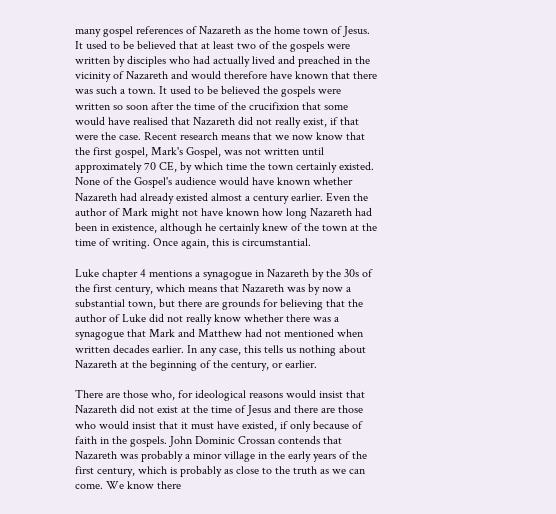many gospel references of Nazareth as the home town of Jesus. It used to be believed that at least two of the gospels were written by disciples who had actually lived and preached in the vicinity of Nazareth and would therefore have known that there was such a town. It used to be believed the gospels were written so soon after the time of the crucifixion that some would have realised that Nazareth did not really exist, if that were the case. Recent research means that we now know that the first gospel, Mark's Gospel, was not written until approximately 70 CE, by which time the town certainly existed. None of the Gospel's audience would have known whether Nazareth had already existed almost a century earlier. Even the author of Mark might not have known how long Nazareth had been in existence, although he certainly knew of the town at the time of writing. Once again, this is circumstantial.

Luke chapter 4 mentions a synagogue in Nazareth by the 30s of the first century, which means that Nazareth was by now a substantial town, but there are grounds for believing that the author of Luke did not really know whether there was a synagogue that Mark and Matthew had not mentioned when written decades earlier. In any case, this tells us nothing about Nazareth at the beginning of the century, or earlier.

There are those who, for ideological reasons would insist that Nazareth did not exist at the time of Jesus and there are those who would insist that it must have existed, if only because of faith in the gospels. John Dominic Crossan contends that Nazareth was probably a minor village in the early years of the first century, which is probably as close to the truth as we can come. We know there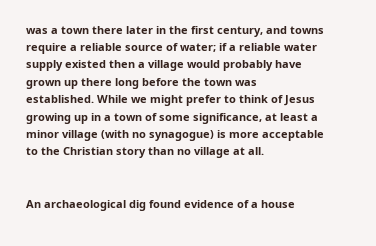was a town there later in the first century, and towns require a reliable source of water; if a reliable water supply existed then a village would probably have grown up there long before the town was established. While we might prefer to think of Jesus growing up in a town of some significance, at least a minor village (with no synagogue) is more acceptable to the Christian story than no village at all.


An archaeological dig found evidence of a house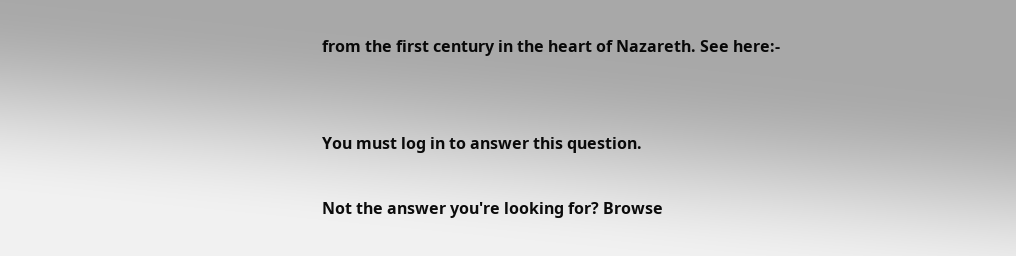from the first century in the heart of Nazareth. See here:-


You must log in to answer this question.

Not the answer you're looking for? Browse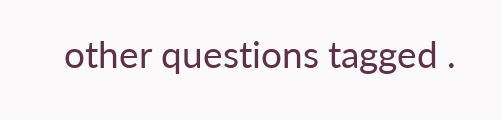other questions tagged .